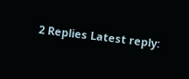2 Replies Latest reply: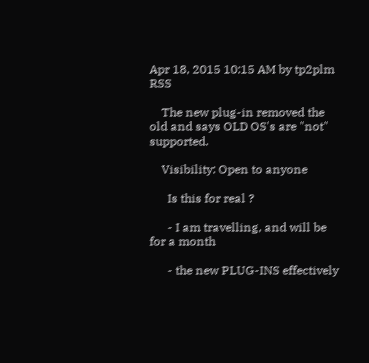Apr 18, 2015 10:15 AM by tp2plm RSS

    The new plug-in removed the old and says OLD OS's are "not" supported.

    Visibility: Open to anyone

      Is this for real ?

      - I am travelling, and will be for a month

      - the new PLUG-INS effectively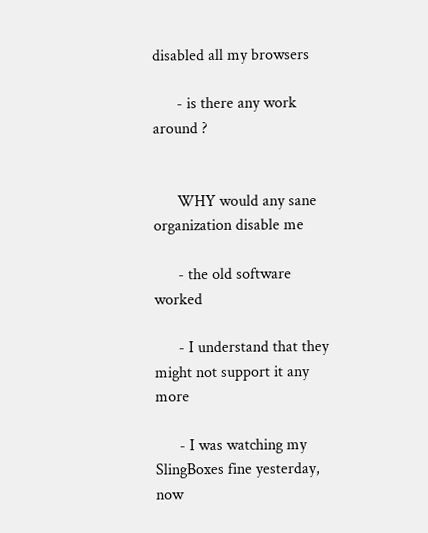disabled all my browsers

      - is there any work around ?


      WHY would any sane organization disable me

      - the old software worked

      - I understand that they might not support it any more

      - I was watching my SlingBoxes fine yesterday, now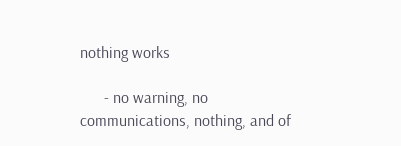nothing works

      - no warning, no communications, nothing, and of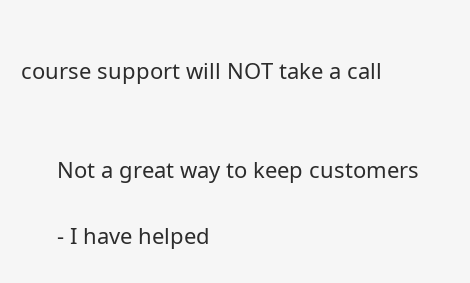course support will NOT take a call


      Not a great way to keep customers

      - I have helped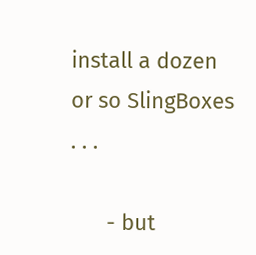install a dozen or so SlingBoxes  . . .

      - but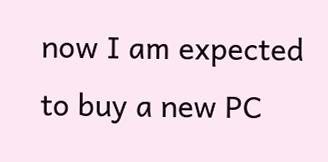now I am expected to buy a new PC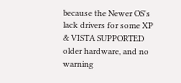because the Newer OS's lack drivers for some XP & VISTA SUPPORTED older hardware, and no warning